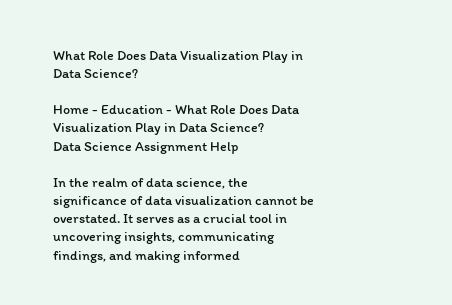What Role Does Data Visualization Play in Data Science?

Home - Education - What Role Does Data Visualization Play in Data Science?
Data Science Assignment Help

In the realm of data science, the significance of data visualization cannot be overstated. It serves as a crucial tool in uncovering insights, communicating findings, and making informed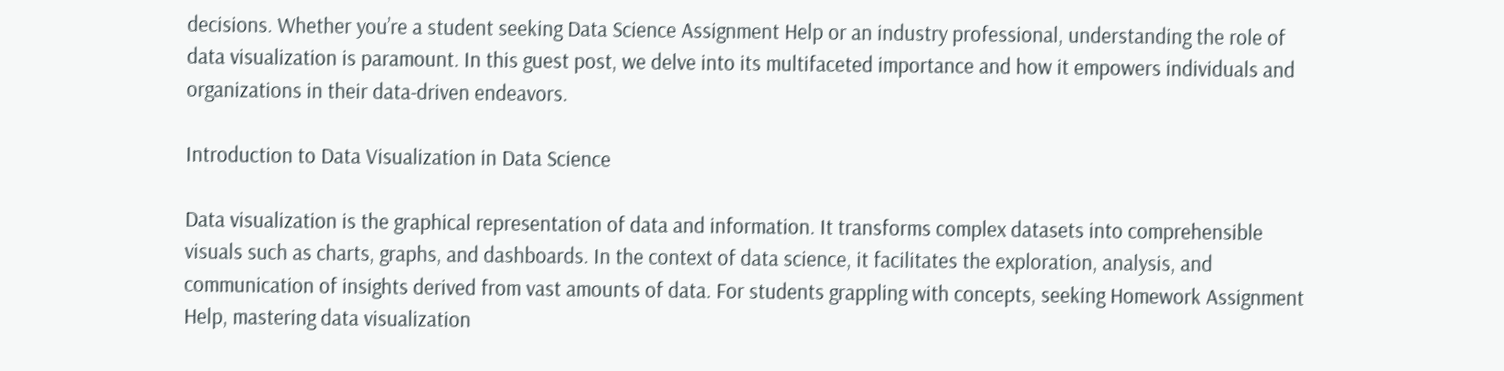decisions. Whether you’re a student seeking Data Science Assignment Help or an industry professional, understanding the role of data visualization is paramount. In this guest post, we delve into its multifaceted importance and how it empowers individuals and organizations in their data-driven endeavors.

Introduction to Data Visualization in Data Science

Data visualization is the graphical representation of data and information. It transforms complex datasets into comprehensible visuals such as charts, graphs, and dashboards. In the context of data science, it facilitates the exploration, analysis, and communication of insights derived from vast amounts of data. For students grappling with concepts, seeking Homework Assignment Help, mastering data visualization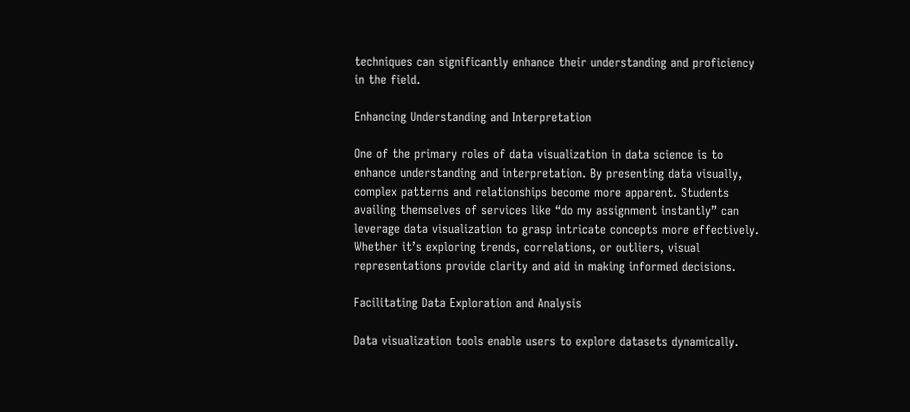techniques can significantly enhance their understanding and proficiency in the field.

Enhancing Understanding and Interpretation

One of the primary roles of data visualization in data science is to enhance understanding and interpretation. By presenting data visually, complex patterns and relationships become more apparent. Students availing themselves of services like “do my assignment instantly” can leverage data visualization to grasp intricate concepts more effectively. Whether it’s exploring trends, correlations, or outliers, visual representations provide clarity and aid in making informed decisions.

Facilitating Data Exploration and Analysis

Data visualization tools enable users to explore datasets dynamically.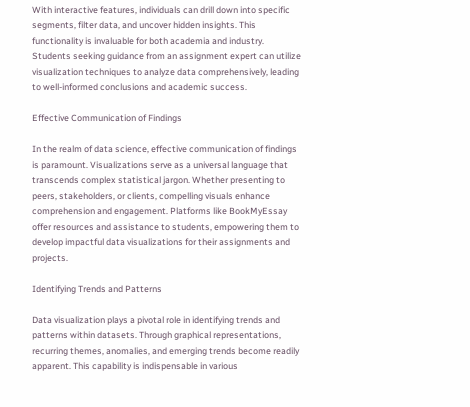With interactive features, individuals can drill down into specific segments, filter data, and uncover hidden insights. This functionality is invaluable for both academia and industry. Students seeking guidance from an assignment expert can utilize visualization techniques to analyze data comprehensively, leading to well-informed conclusions and academic success.

Effective Communication of Findings

In the realm of data science, effective communication of findings is paramount. Visualizations serve as a universal language that transcends complex statistical jargon. Whether presenting to peers, stakeholders, or clients, compelling visuals enhance comprehension and engagement. Platforms like BookMyEssay offer resources and assistance to students, empowering them to develop impactful data visualizations for their assignments and projects.

Identifying Trends and Patterns

Data visualization plays a pivotal role in identifying trends and patterns within datasets. Through graphical representations, recurring themes, anomalies, and emerging trends become readily apparent. This capability is indispensable in various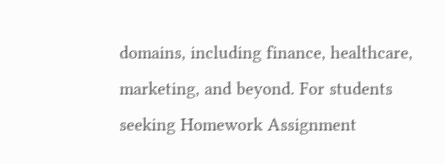domains, including finance, healthcare, marketing, and beyond. For students seeking Homework Assignment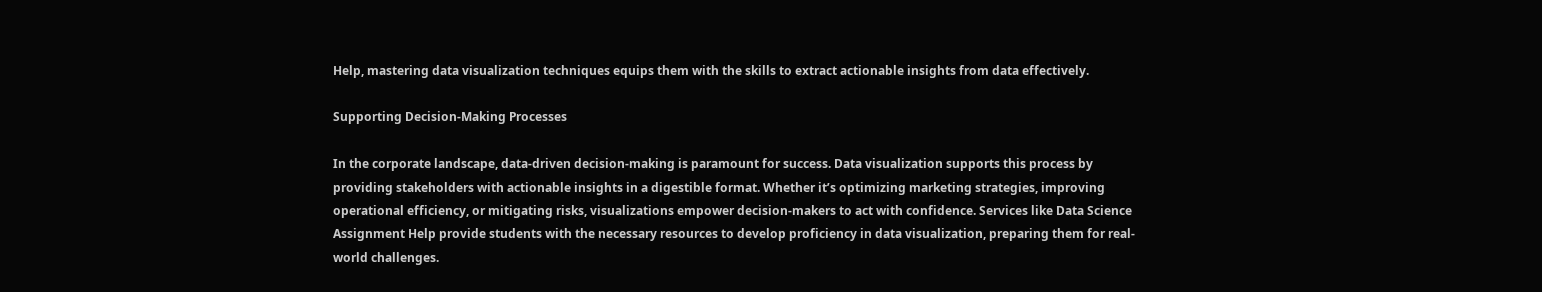Help, mastering data visualization techniques equips them with the skills to extract actionable insights from data effectively.

Supporting Decision-Making Processes

In the corporate landscape, data-driven decision-making is paramount for success. Data visualization supports this process by providing stakeholders with actionable insights in a digestible format. Whether it’s optimizing marketing strategies, improving operational efficiency, or mitigating risks, visualizations empower decision-makers to act with confidence. Services like Data Science Assignment Help provide students with the necessary resources to develop proficiency in data visualization, preparing them for real-world challenges.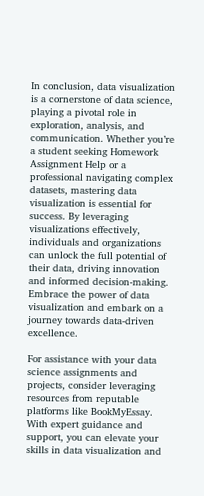In conclusion, data visualization is a cornerstone of data science, playing a pivotal role in exploration, analysis, and communication. Whether you’re a student seeking Homework Assignment Help or a professional navigating complex datasets, mastering data visualization is essential for success. By leveraging visualizations effectively, individuals and organizations can unlock the full potential of their data, driving innovation and informed decision-making. Embrace the power of data visualization and embark on a journey towards data-driven excellence.

For assistance with your data science assignments and projects, consider leveraging resources from reputable platforms like BookMyEssay. With expert guidance and support, you can elevate your skills in data visualization and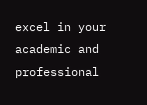excel in your academic and professional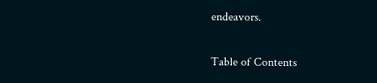endeavors.

Table of Contents